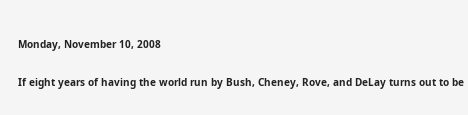Monday, November 10, 2008

If eight years of having the world run by Bush, Cheney, Rove, and DeLay turns out to be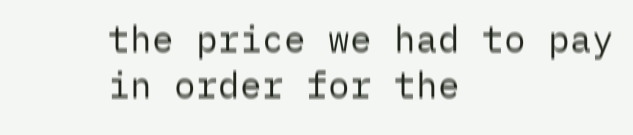the price we had to pay in order for the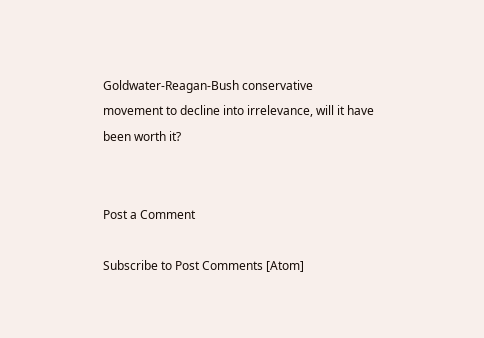Goldwater-Reagan-Bush conservative movement to decline into irrelevance, will it have been worth it?


Post a Comment

Subscribe to Post Comments [Atom]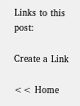Links to this post:

Create a Link

<< Home